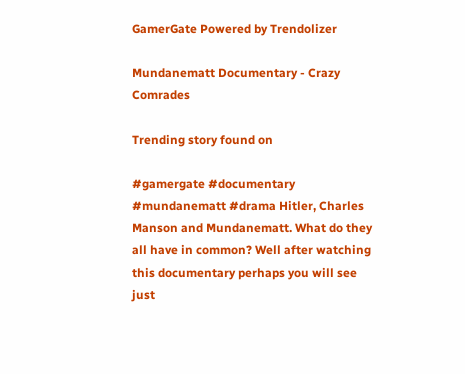GamerGate Powered by Trendolizer

Mundanematt Documentary - Crazy Comrades

Trending story found on

#gamergate #documentary #mundanematt #drama Hitler, Charles Manson and Mundanematt. What do they all have in common? Well after watching this documentary perhaps you will see just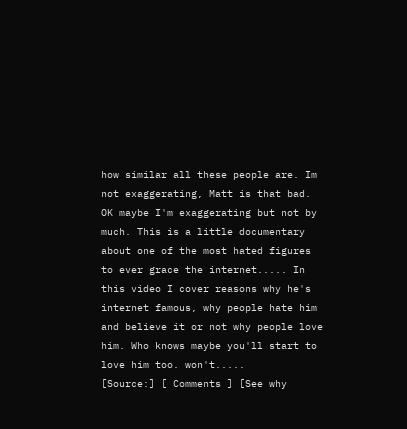how similar all these people are. Im not exaggerating, Matt is that bad. OK maybe I'm exaggerating but not by much. This is a little documentary about one of the most hated figures to ever grace the internet..... In this video I cover reasons why he's internet famous, why people hate him and believe it or not why people love him. Who knows maybe you'll start to love him too. won't.....
[Source:] [ Comments ] [See why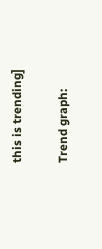this is trending]

Trend graph: